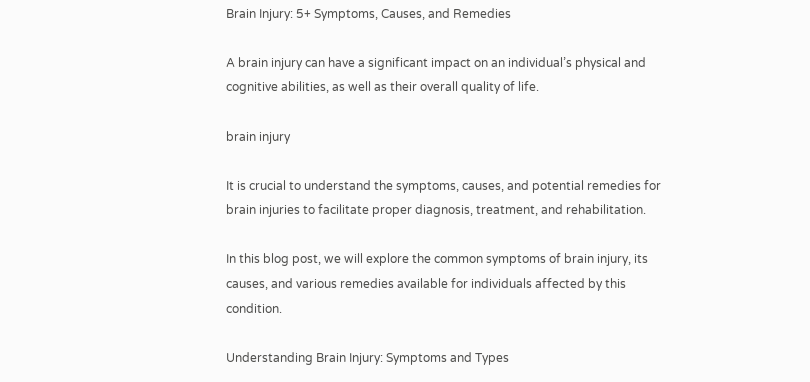Brain Injury: 5+ Symptoms, Causes, and Remedies

A brain injury can have a significant impact on an individual’s physical and cognitive abilities, as well as their overall quality of life.

brain injury

It is crucial to understand the symptoms, causes, and potential remedies for brain injuries to facilitate proper diagnosis, treatment, and rehabilitation.

In this blog post, we will explore the common symptoms of brain injury, its causes, and various remedies available for individuals affected by this condition.

Understanding Brain Injury: Symptoms and Types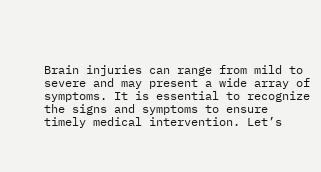Brain injuries can range from mild to severe and may present a wide array of symptoms. It is essential to recognize the signs and symptoms to ensure timely medical intervention. Let’s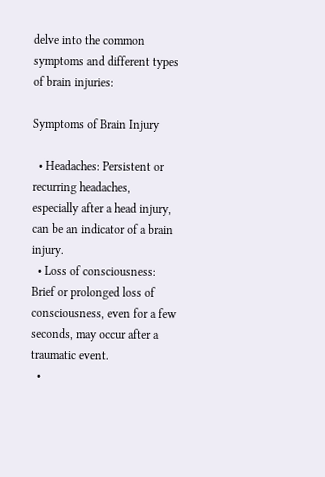delve into the common symptoms and different types of brain injuries:

Symptoms of Brain Injury

  • Headaches: Persistent or recurring headaches, especially after a head injury, can be an indicator of a brain injury.
  • Loss of consciousness: Brief or prolonged loss of consciousness, even for a few seconds, may occur after a traumatic event.
  •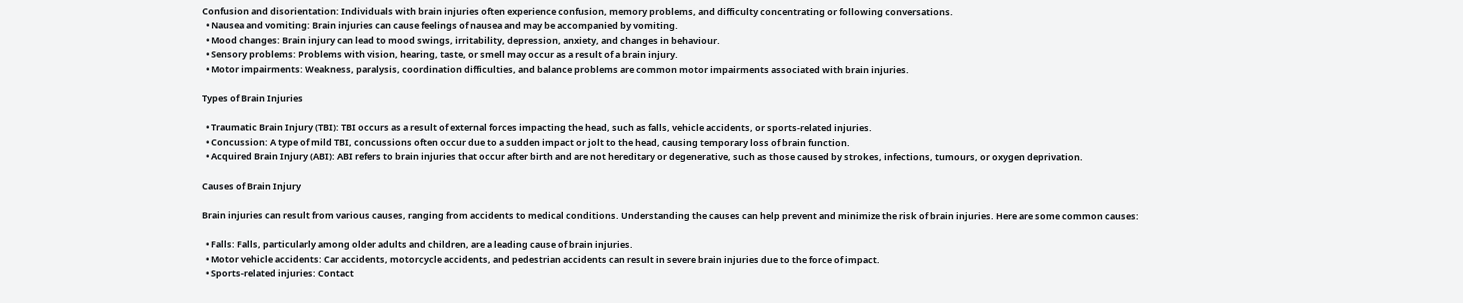Confusion and disorientation: Individuals with brain injuries often experience confusion, memory problems, and difficulty concentrating or following conversations.
  • Nausea and vomiting: Brain injuries can cause feelings of nausea and may be accompanied by vomiting.
  • Mood changes: Brain injury can lead to mood swings, irritability, depression, anxiety, and changes in behaviour.
  • Sensory problems: Problems with vision, hearing, taste, or smell may occur as a result of a brain injury.
  • Motor impairments: Weakness, paralysis, coordination difficulties, and balance problems are common motor impairments associated with brain injuries.

Types of Brain Injuries

  • Traumatic Brain Injury (TBI): TBI occurs as a result of external forces impacting the head, such as falls, vehicle accidents, or sports-related injuries.
  • Concussion: A type of mild TBI, concussions often occur due to a sudden impact or jolt to the head, causing temporary loss of brain function.
  • Acquired Brain Injury (ABI): ABI refers to brain injuries that occur after birth and are not hereditary or degenerative, such as those caused by strokes, infections, tumours, or oxygen deprivation.

Causes of Brain Injury

Brain injuries can result from various causes, ranging from accidents to medical conditions. Understanding the causes can help prevent and minimize the risk of brain injuries. Here are some common causes:

  • Falls: Falls, particularly among older adults and children, are a leading cause of brain injuries.
  • Motor vehicle accidents: Car accidents, motorcycle accidents, and pedestrian accidents can result in severe brain injuries due to the force of impact.
  • Sports-related injuries: Contact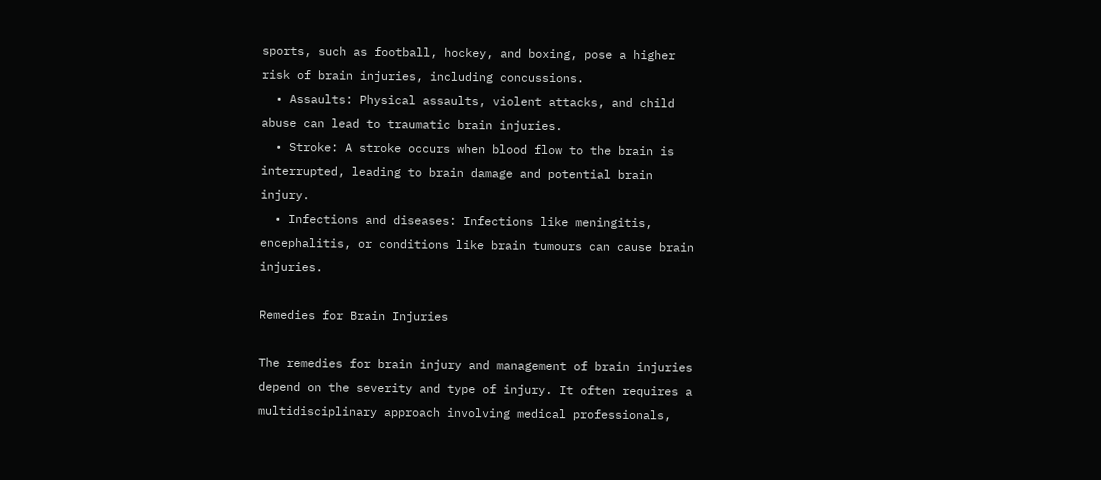sports, such as football, hockey, and boxing, pose a higher risk of brain injuries, including concussions.
  • Assaults: Physical assaults, violent attacks, and child abuse can lead to traumatic brain injuries.
  • Stroke: A stroke occurs when blood flow to the brain is interrupted, leading to brain damage and potential brain injury.
  • Infections and diseases: Infections like meningitis, encephalitis, or conditions like brain tumours can cause brain injuries.

Remedies for Brain Injuries

The remedies for brain injury and management of brain injuries depend on the severity and type of injury. It often requires a multidisciplinary approach involving medical professionals,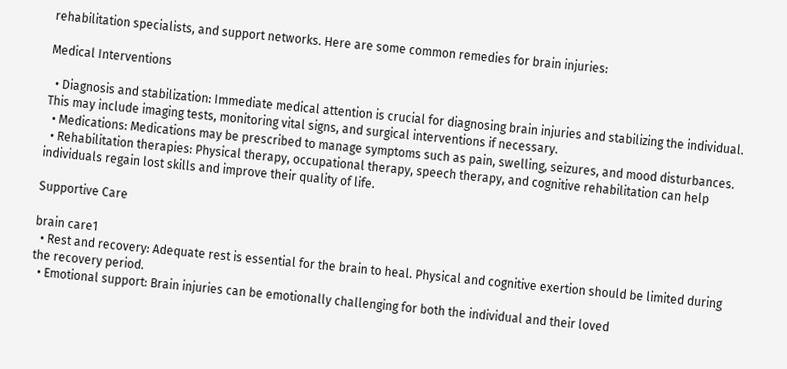rehabilitation specialists, and support networks. Here are some common remedies for brain injuries:

Medical Interventions

  • Diagnosis and stabilization: Immediate medical attention is crucial for diagnosing brain injuries and stabilizing the individual. This may include imaging tests, monitoring vital signs, and surgical interventions if necessary.
  • Medications: Medications may be prescribed to manage symptoms such as pain, swelling, seizures, and mood disturbances.
  • Rehabilitation therapies: Physical therapy, occupational therapy, speech therapy, and cognitive rehabilitation can help individuals regain lost skills and improve their quality of life.

Supportive Care

brain care1
  • Rest and recovery: Adequate rest is essential for the brain to heal. Physical and cognitive exertion should be limited during the recovery period.
  • Emotional support: Brain injuries can be emotionally challenging for both the individual and their loved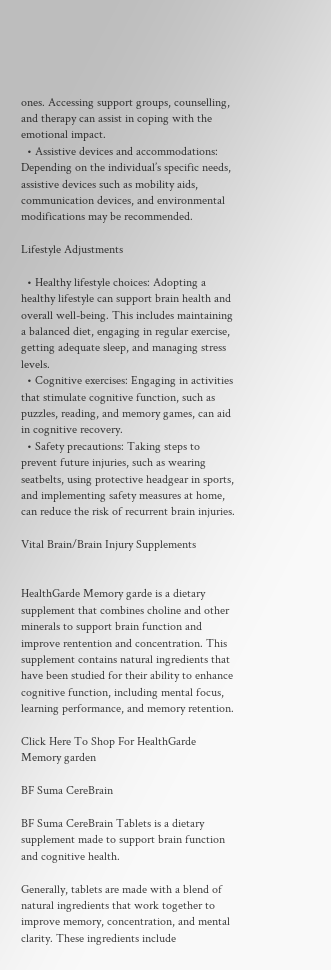ones. Accessing support groups, counselling, and therapy can assist in coping with the emotional impact.
  • Assistive devices and accommodations: Depending on the individual’s specific needs, assistive devices such as mobility aids, communication devices, and environmental modifications may be recommended.

Lifestyle Adjustments

  • Healthy lifestyle choices: Adopting a healthy lifestyle can support brain health and overall well-being. This includes maintaining a balanced diet, engaging in regular exercise, getting adequate sleep, and managing stress levels.
  • Cognitive exercises: Engaging in activities that stimulate cognitive function, such as puzzles, reading, and memory games, can aid in cognitive recovery.
  • Safety precautions: Taking steps to prevent future injuries, such as wearing seatbelts, using protective headgear in sports, and implementing safety measures at home, can reduce the risk of recurrent brain injuries.

Vital Brain/Brain Injury Supplements


HealthGarde Memory garde is a dietary supplement that combines choline and other minerals to support brain function and improve rentention and concentration. This supplement contains natural ingredients that have been studied for their ability to enhance cognitive function, including mental focus, learning performance, and memory retention.

Click Here To Shop For HealthGarde Memory garden

BF Suma CereBrain

BF Suma CereBrain Tablets is a dietary supplement made to support brain function and cognitive health.

Generally, tablets are made with a blend of natural ingredients that work together to improve memory, concentration, and mental clarity. These ingredients include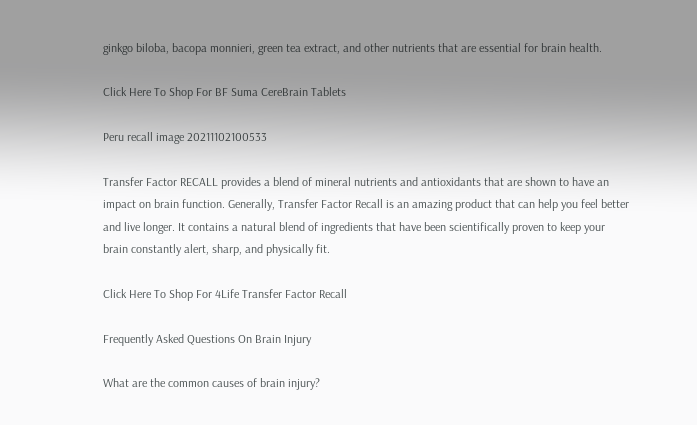ginkgo biloba, bacopa monnieri, green tea extract, and other nutrients that are essential for brain health.

Click Here To Shop For BF Suma CereBrain Tablets

Peru recall image 20211102100533

Transfer Factor RECALL provides a blend of mineral nutrients and antioxidants that are shown to have an impact on brain function. Generally, Transfer Factor Recall is an amazing product that can help you feel better and live longer. It contains a natural blend of ingredients that have been scientifically proven to keep your brain constantly alert, sharp, and physically fit.

Click Here To Shop For 4Life Transfer Factor Recall

Frequently Asked Questions On Brain Injury

What are the common causes of brain injury?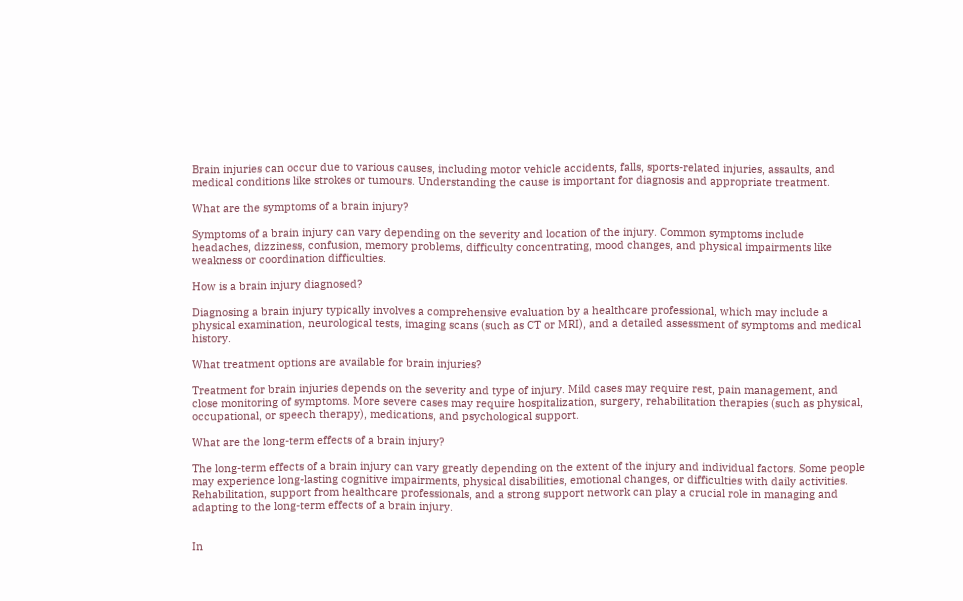Brain injuries can occur due to various causes, including motor vehicle accidents, falls, sports-related injuries, assaults, and medical conditions like strokes or tumours. Understanding the cause is important for diagnosis and appropriate treatment.

What are the symptoms of a brain injury?

Symptoms of a brain injury can vary depending on the severity and location of the injury. Common symptoms include headaches, dizziness, confusion, memory problems, difficulty concentrating, mood changes, and physical impairments like weakness or coordination difficulties.

How is a brain injury diagnosed?

Diagnosing a brain injury typically involves a comprehensive evaluation by a healthcare professional, which may include a physical examination, neurological tests, imaging scans (such as CT or MRI), and a detailed assessment of symptoms and medical history.

What treatment options are available for brain injuries?

Treatment for brain injuries depends on the severity and type of injury. Mild cases may require rest, pain management, and close monitoring of symptoms. More severe cases may require hospitalization, surgery, rehabilitation therapies (such as physical, occupational, or speech therapy), medications, and psychological support.

What are the long-term effects of a brain injury?

The long-term effects of a brain injury can vary greatly depending on the extent of the injury and individual factors. Some people may experience long-lasting cognitive impairments, physical disabilities, emotional changes, or difficulties with daily activities. Rehabilitation, support from healthcare professionals, and a strong support network can play a crucial role in managing and adapting to the long-term effects of a brain injury.


In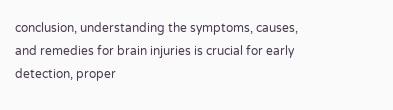conclusion, understanding the symptoms, causes, and remedies for brain injuries is crucial for early detection, proper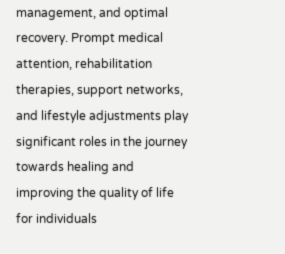management, and optimal recovery. Prompt medical attention, rehabilitation therapies, support networks, and lifestyle adjustments play significant roles in the journey towards healing and improving the quality of life for individuals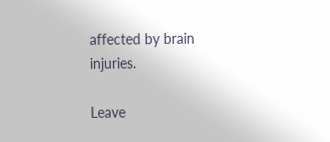affected by brain injuries.

Leave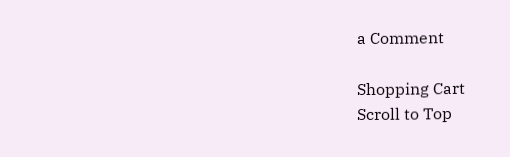a Comment

Shopping Cart
Scroll to Top